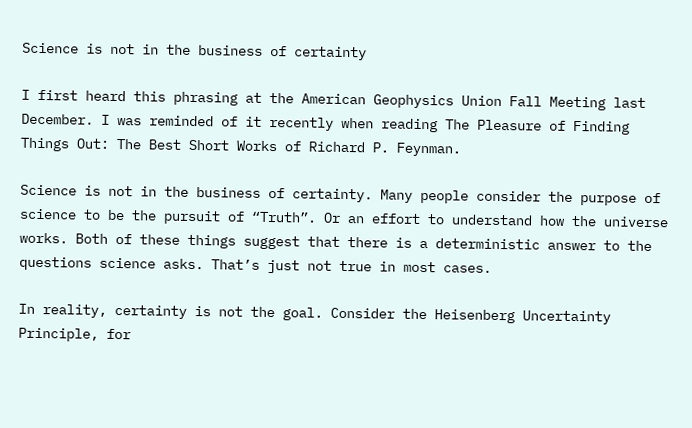Science is not in the business of certainty

I first heard this phrasing at the American Geophysics Union Fall Meeting last December. I was reminded of it recently when reading The Pleasure of Finding Things Out: The Best Short Works of Richard P. Feynman.

Science is not in the business of certainty. Many people consider the purpose of science to be the pursuit of “Truth”. Or an effort to understand how the universe works. Both of these things suggest that there is a deterministic answer to the questions science asks. That’s just not true in most cases.

In reality, certainty is not the goal. Consider the Heisenberg Uncertainty Principle, for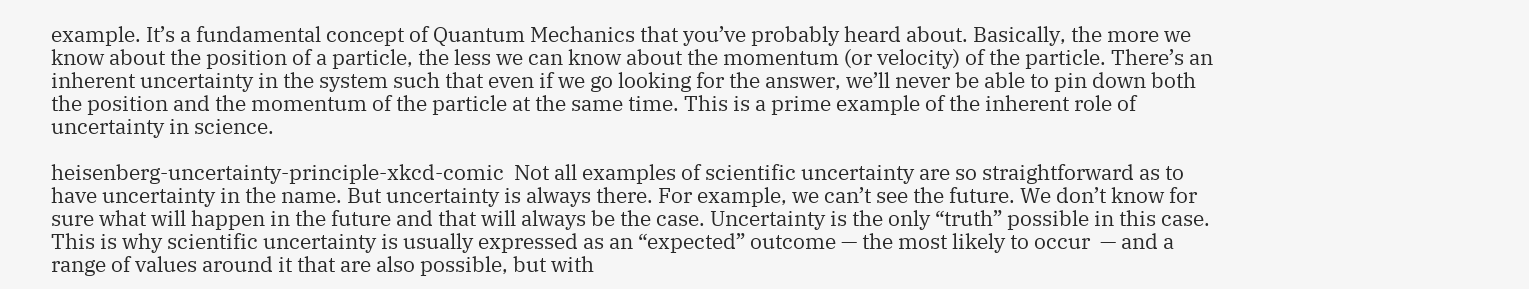example. It’s a fundamental concept of Quantum Mechanics that you’ve probably heard about. Basically, the more we know about the position of a particle, the less we can know about the momentum (or velocity) of the particle. There’s an inherent uncertainty in the system such that even if we go looking for the answer, we’ll never be able to pin down both the position and the momentum of the particle at the same time. This is a prime example of the inherent role of uncertainty in science.

heisenberg-uncertainty-principle-xkcd-comic  Not all examples of scientific uncertainty are so straightforward as to have uncertainty in the name. But uncertainty is always there. For example, we can’t see the future. We don’t know for sure what will happen in the future and that will always be the case. Uncertainty is the only “truth” possible in this case. This is why scientific uncertainty is usually expressed as an “expected” outcome — the most likely to occur  — and a range of values around it that are also possible, but with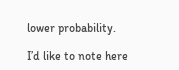lower probability.

I’d like to note here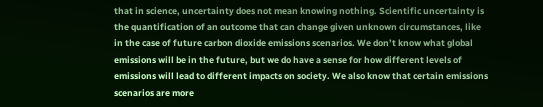that in science, uncertainty does not mean knowing nothing. Scientific uncertainty is the quantification of an outcome that can change given unknown circumstances, like in the case of future carbon dioxide emissions scenarios. We don’t know what global emissions will be in the future, but we do have a sense for how different levels of emissions will lead to different impacts on society. We also know that certain emissions scenarios are more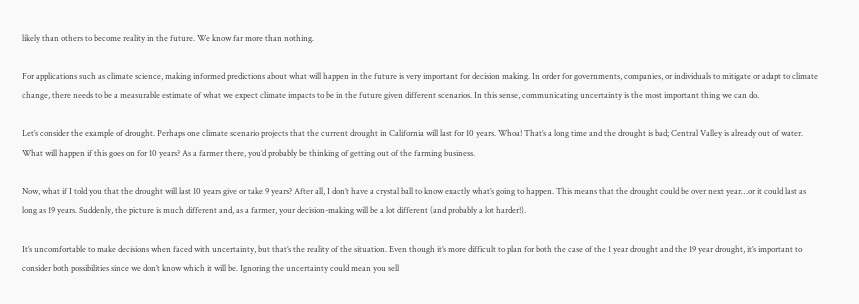likely than others to become reality in the future. We know far more than nothing.

For applications such as climate science, making informed predictions about what will happen in the future is very important for decision making. In order for governments, companies, or individuals to mitigate or adapt to climate change, there needs to be a measurable estimate of what we expect climate impacts to be in the future given different scenarios. In this sense, communicating uncertainty is the most important thing we can do.

Let’s consider the example of drought. Perhaps one climate scenario projects that the current drought in California will last for 10 years. Whoa! That’s a long time and the drought is bad; Central Valley is already out of water. What will happen if this goes on for 10 years? As a farmer there, you’d probably be thinking of getting out of the farming business.

Now, what if I told you that the drought will last 10 years give or take 9 years? After all, I don’t have a crystal ball to know exactly what’s going to happen. This means that the drought could be over next year…or it could last as long as 19 years. Suddenly, the picture is much different and, as a farmer, your decision-making will be a lot different (and probably a lot harder!).

It’s uncomfortable to make decisions when faced with uncertainty, but that’s the reality of the situation. Even though it’s more difficult to plan for both the case of the 1 year drought and the 19 year drought, it’s important to consider both possibilities since we don’t know which it will be. Ignoring the uncertainty could mean you sell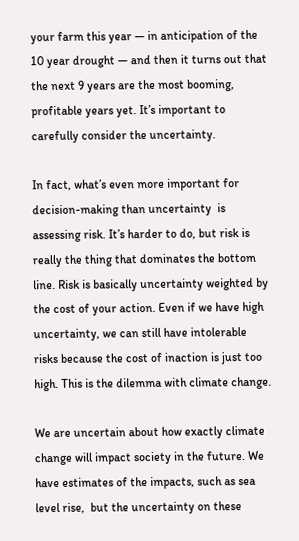your farm this year — in anticipation of the 10 year drought — and then it turns out that the next 9 years are the most booming, profitable years yet. It’s important to carefully consider the uncertainty.

In fact, what’s even more important for decision-making than uncertainty  is assessing risk. It’s harder to do, but risk is really the thing that dominates the bottom line. Risk is basically uncertainty weighted by the cost of your action. Even if we have high uncertainty, we can still have intolerable risks because the cost of inaction is just too high. This is the dilemma with climate change.

We are uncertain about how exactly climate change will impact society in the future. We have estimates of the impacts, such as sea level rise,  but the uncertainty on these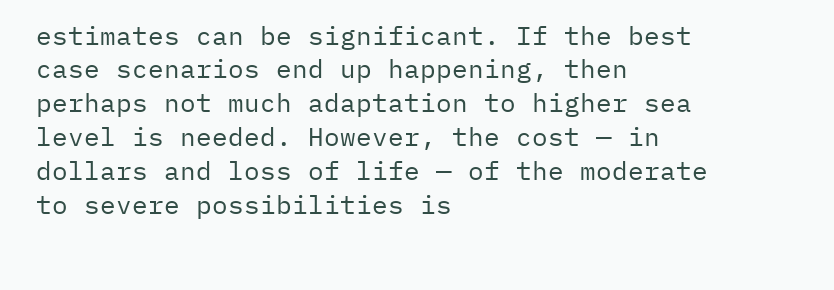estimates can be significant. If the best case scenarios end up happening, then perhaps not much adaptation to higher sea level is needed. However, the cost — in dollars and loss of life — of the moderate to severe possibilities is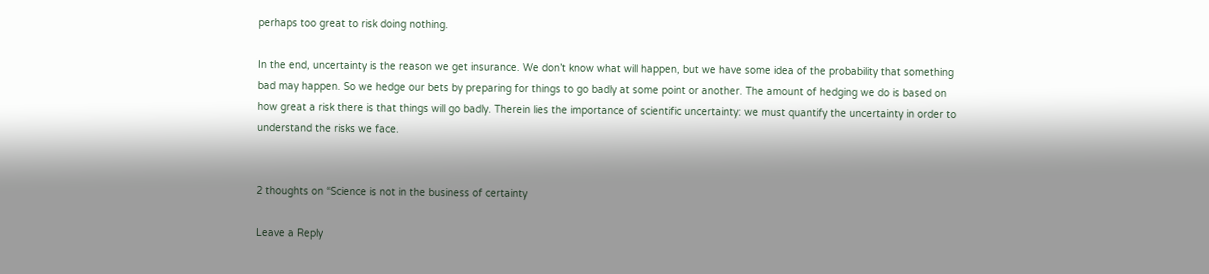perhaps too great to risk doing nothing.

In the end, uncertainty is the reason we get insurance. We don’t know what will happen, but we have some idea of the probability that something bad may happen. So we hedge our bets by preparing for things to go badly at some point or another. The amount of hedging we do is based on how great a risk there is that things will go badly. Therein lies the importance of scientific uncertainty: we must quantify the uncertainty in order to understand the risks we face.


2 thoughts on “Science is not in the business of certainty

Leave a Reply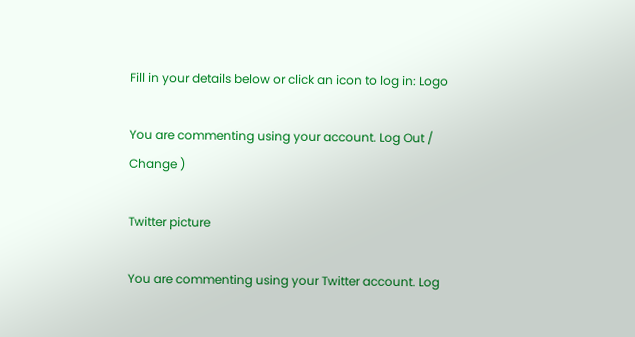Fill in your details below or click an icon to log in: Logo

You are commenting using your account. Log Out / Change )

Twitter picture

You are commenting using your Twitter account. Log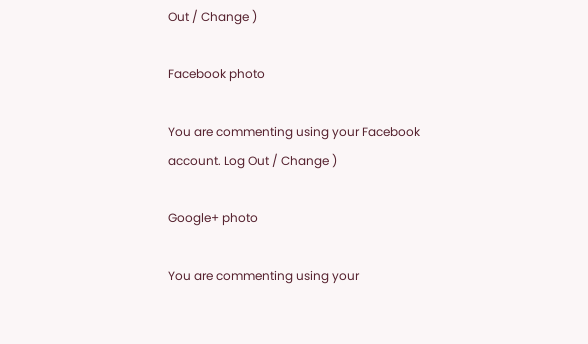Out / Change )

Facebook photo

You are commenting using your Facebook account. Log Out / Change )

Google+ photo

You are commenting using your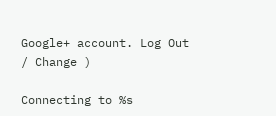Google+ account. Log Out / Change )

Connecting to %s